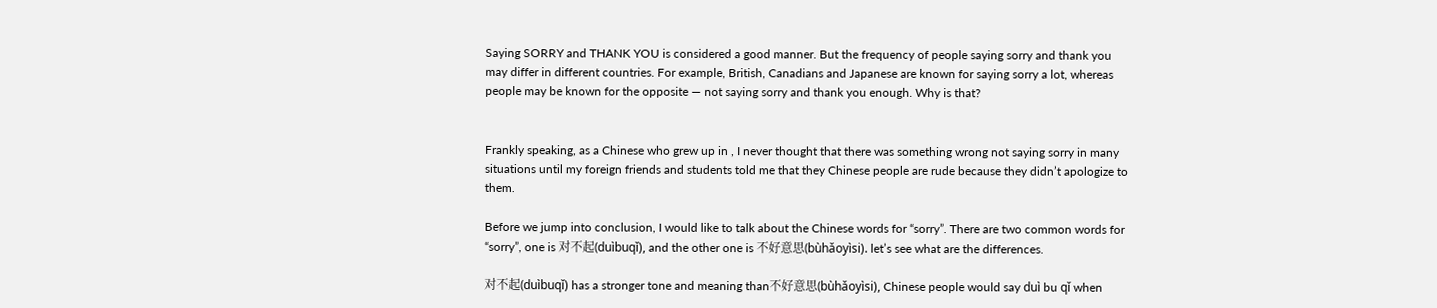Saying SORRY and THANK YOU is considered a good manner. But the frequency of people saying sorry and thank you may differ in different countries. For example, British, Canadians and Japanese are known for saying sorry a lot, whereas people may be known for the opposite — not saying sorry and thank you enough. Why is that?


Frankly speaking, as a Chinese who grew up in , I never thought that there was something wrong not saying sorry in many situations until my foreign friends and students told me that they Chinese people are rude because they didn’t apologize to them.

Before we jump into conclusion, I would like to talk about the Chinese words for “sorry”. There are two common words for “sorry”, one is 对不起(duìbuqǐ), and the other one is 不好意思(bùhǎoyìsi). let’s see what are the differences.

对不起(duìbuqǐ) has a stronger tone and meaning than不好意思(bùhǎoyìsi), Chinese people would say duì bu qǐ when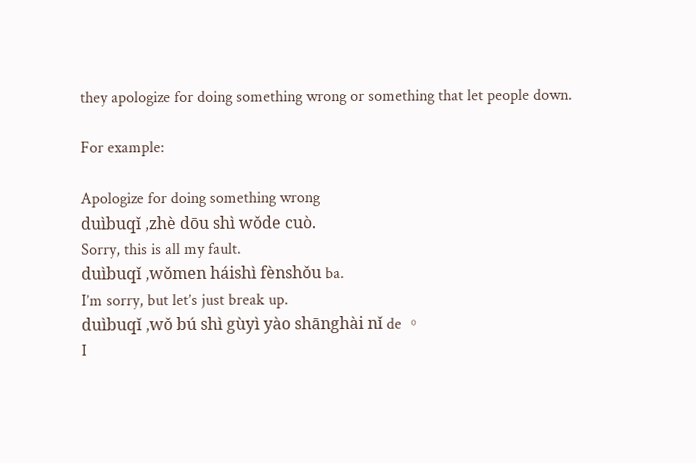they apologize for doing something wrong or something that let people down.

For example:

Apologize for doing something wrong
duìbuqǐ ,zhè dōu shì wǒde cuò.
Sorry, this is all my fault.
duìbuqǐ ,wǒmen háishì fènshǒu ba.
I’m sorry, but let’s just break up.
duìbuqǐ ,wǒ bú shì gùyì yào shānghài nǐ de 。
I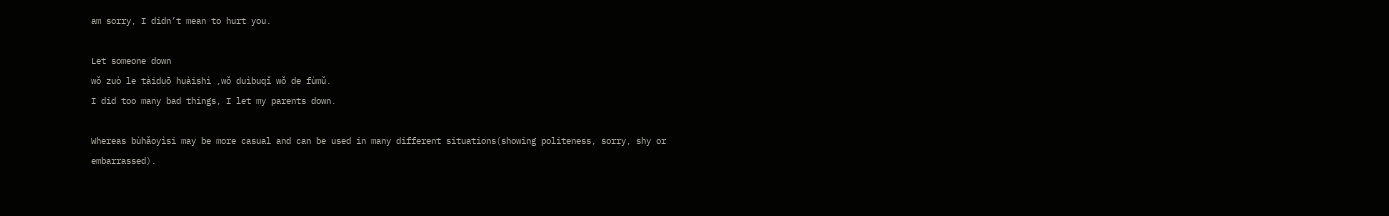am sorry, I didn’t mean to hurt you.

Let someone down
wǒ zuò le tàiduō huàishì ,wǒ duìbuqǐ wǒ de fùmǔ.
I did too many bad things, I let my parents down.

Whereas bùhǎoyìsi may be more casual and can be used in many different situations(showing politeness, sorry, shy or embarrassed).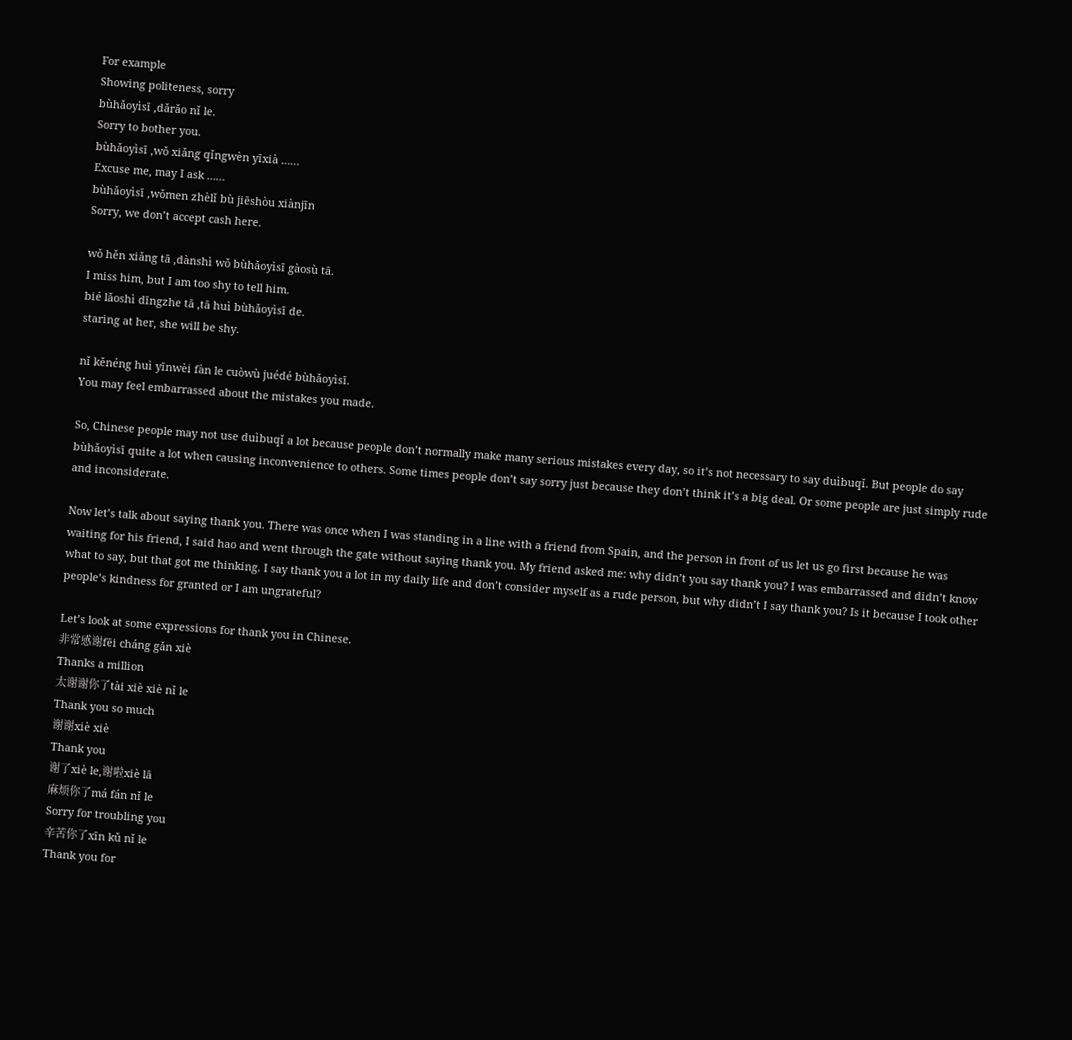For example
Showing politeness, sorry
bùhǎoyìsī ,dǎrǎo nǐ le.
Sorry to bother you.
bùhǎoyìsī ,wǒ xiǎng qǐngwèn yīxià ……
Excuse me, may I ask ……
bùhǎoyìsī ,wǒmen zhèlǐ bù jiēshòu xiànjīn
Sorry, we don’t accept cash here.

wǒ hěn xiǎng tā ,dànshì wǒ bùhǎoyìsī gàosù tā.
I miss him, but I am too shy to tell him.
bié lǎoshì dīngzhe tā ,tā huì bùhǎoyìsī de.
staring at her, she will be shy.

nǐ kěnéng huì yīnwèi fàn le cuòwù juédé bùhǎoyìsī.
You may feel embarrassed about the mistakes you made.

So, Chinese people may not use duìbuqǐ a lot because people don’t normally make many serious mistakes every day, so it’s not necessary to say duìbuqǐ. But people do say bùhǎoyìsī quite a lot when causing inconvenience to others. Some times people don’t say sorry just because they don’t think it’s a big deal. Or some people are just simply rude and inconsiderate.

Now let’s talk about saying thank you. There was once when I was standing in a line with a friend from Spain, and the person in front of us let us go first because he was waiting for his friend, I said hao and went through the gate without saying thank you. My friend asked me: why didn’t you say thank you? I was embarrassed and didn’t know what to say, but that got me thinking. I say thank you a lot in my daily life and don’t consider myself as a rude person, but why didn’t I say thank you? Is it because I took other people’s kindness for granted or I am ungrateful?

Let’s look at some expressions for thank you in Chinese.
非常感谢fēi cháng gǎn xiè
Thanks a million
太谢谢你了tài xiè xiè nǐ le
Thank you so much
谢谢xiè xiè
Thank you
谢了xiè le,谢啦xiè lā
麻烦你了má fán nǐ le
Sorry for troubling you
辛苦你了xīn kǔ nǐ le
Thank you for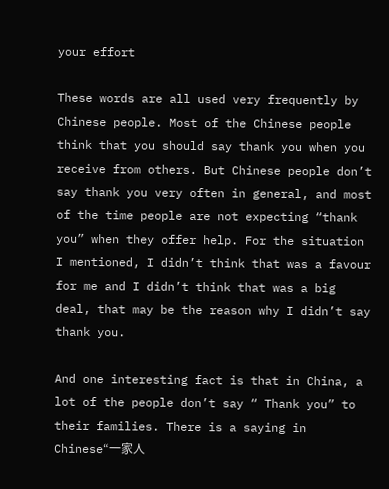your effort

These words are all used very frequently by Chinese people. Most of the Chinese people think that you should say thank you when you receive from others. But Chinese people don’t say thank you very often in general, and most of the time people are not expecting “thank you” when they offer help. For the situation I mentioned, I didn’t think that was a favour for me and I didn’t think that was a big deal, that may be the reason why I didn’t say thank you.

And one interesting fact is that in China, a lot of the people don’t say “ Thank you” to their families. There is a saying in Chinese“一家人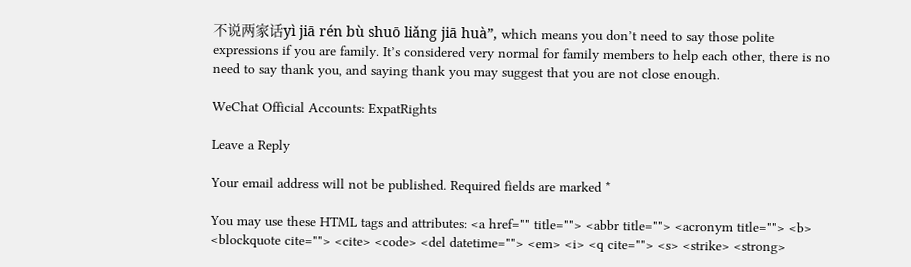不说两家话yì jiā rén bù shuō liǎng jiā huà”, which means you don’t need to say those polite expressions if you are family. It’s considered very normal for family members to help each other, there is no need to say thank you, and saying thank you may suggest that you are not close enough.

WeChat Official Accounts: ExpatRights

Leave a Reply

Your email address will not be published. Required fields are marked *

You may use these HTML tags and attributes: <a href="" title=""> <abbr title=""> <acronym title=""> <b> <blockquote cite=""> <cite> <code> <del datetime=""> <em> <i> <q cite=""> <s> <strike> <strong>